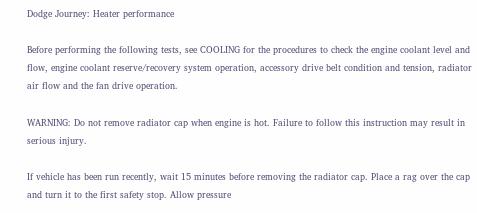Dodge Journey: Heater performance

Before performing the following tests, see COOLING for the procedures to check the engine coolant level and flow, engine coolant reserve/recovery system operation, accessory drive belt condition and tension, radiator air flow and the fan drive operation.

WARNING: Do not remove radiator cap when engine is hot. Failure to follow this instruction may result in serious injury.

If vehicle has been run recently, wait 15 minutes before removing the radiator cap. Place a rag over the cap and turn it to the first safety stop. Allow pressure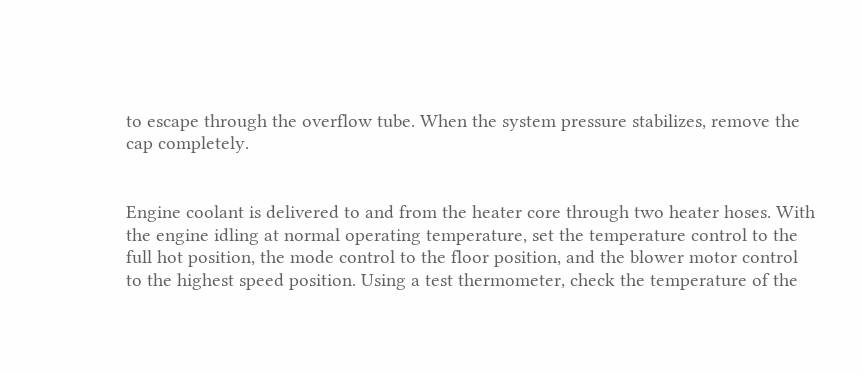to escape through the overflow tube. When the system pressure stabilizes, remove the cap completely.


Engine coolant is delivered to and from the heater core through two heater hoses. With the engine idling at normal operating temperature, set the temperature control to the full hot position, the mode control to the floor position, and the blower motor control to the highest speed position. Using a test thermometer, check the temperature of the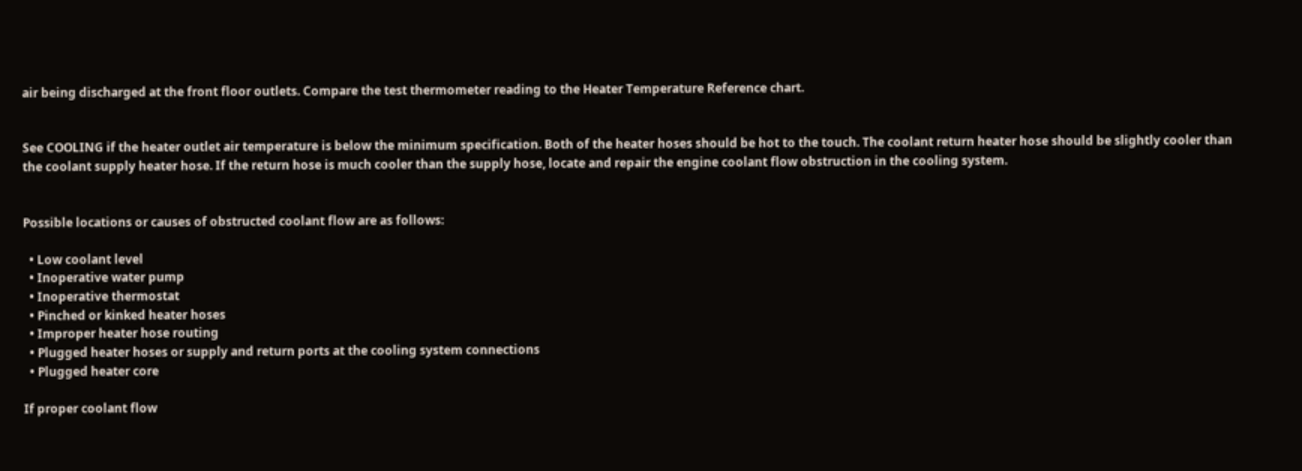air being discharged at the front floor outlets. Compare the test thermometer reading to the Heater Temperature Reference chart.


See COOLING if the heater outlet air temperature is below the minimum specification. Both of the heater hoses should be hot to the touch. The coolant return heater hose should be slightly cooler than the coolant supply heater hose. If the return hose is much cooler than the supply hose, locate and repair the engine coolant flow obstruction in the cooling system.


Possible locations or causes of obstructed coolant flow are as follows:

  • Low coolant level
  • Inoperative water pump
  • Inoperative thermostat
  • Pinched or kinked heater hoses
  • Improper heater hose routing
  • Plugged heater hoses or supply and return ports at the cooling system connections
  • Plugged heater core

If proper coolant flow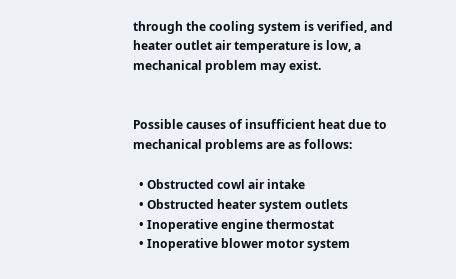through the cooling system is verified, and heater outlet air temperature is low, a mechanical problem may exist.


Possible causes of insufficient heat due to mechanical problems are as follows:

  • Obstructed cowl air intake
  • Obstructed heater system outlets
  • Inoperative engine thermostat
  • Inoperative blower motor system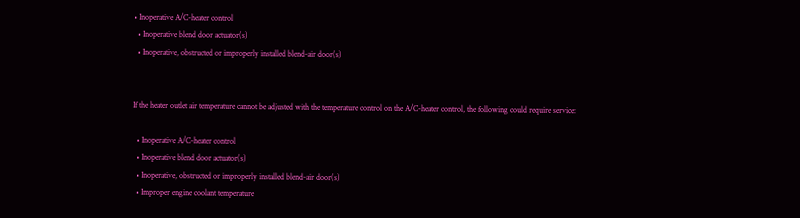• Inoperative A/C-heater control
  • Inoperative blend door actuator(s)
  • Inoperative, obstructed or improperly installed blend-air door(s)


If the heater outlet air temperature cannot be adjusted with the temperature control on the A/C-heater control, the following could require service:

  • Inoperative A/C-heater control
  • Inoperative blend door actuator(s)
  • Inoperative, obstructed or improperly installed blend-air door(s)
  • Improper engine coolant temperature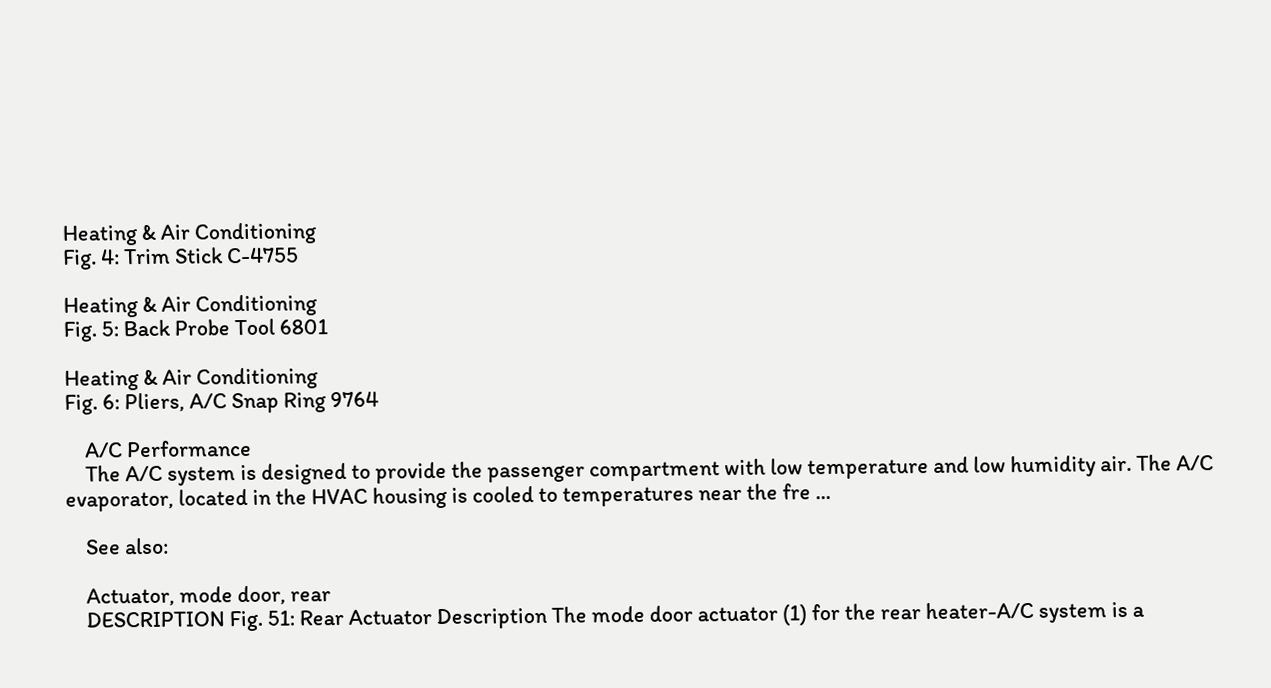Heating & Air Conditioning
Fig. 4: Trim Stick C-4755

Heating & Air Conditioning
Fig. 5: Back Probe Tool 6801

Heating & Air Conditioning
Fig. 6: Pliers, A/C Snap Ring 9764

    A/C Performance
    The A/C system is designed to provide the passenger compartment with low temperature and low humidity air. The A/C evaporator, located in the HVAC housing is cooled to temperatures near the fre ...

    See also:

    Actuator, mode door, rear
    DESCRIPTION Fig. 51: Rear Actuator Description The mode door actuator (1) for the rear heater-A/C system is a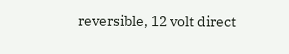reversible, 12 volt direct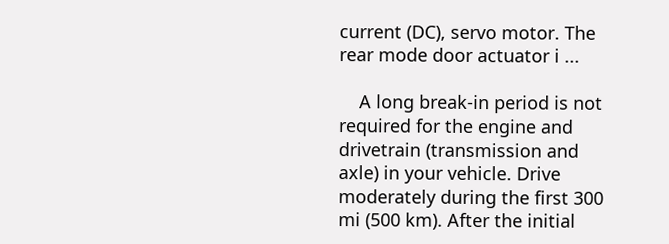current (DC), servo motor. The rear mode door actuator i ...

    A long break-in period is not required for the engine and drivetrain (transmission and axle) in your vehicle. Drive moderately during the first 300 mi (500 km). After the initial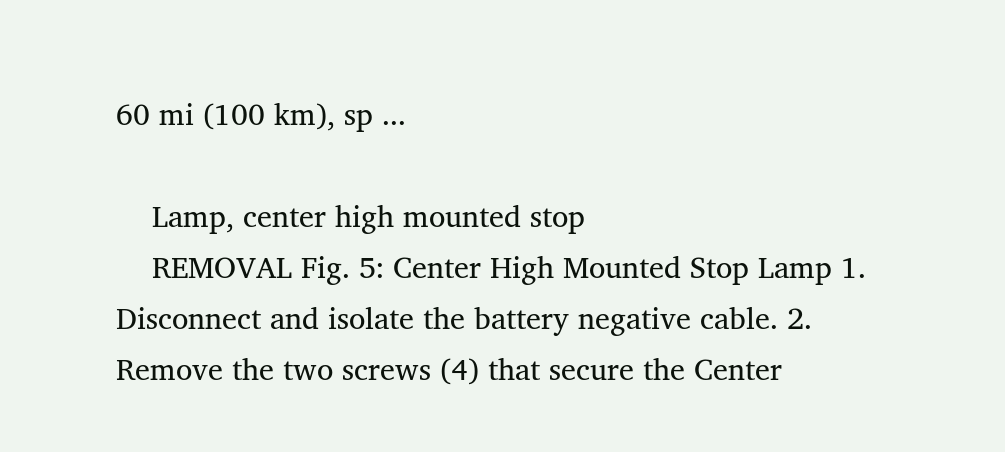60 mi (100 km), sp ...

    Lamp, center high mounted stop
    REMOVAL Fig. 5: Center High Mounted Stop Lamp 1. Disconnect and isolate the battery negative cable. 2. Remove the two screws (4) that secure the Center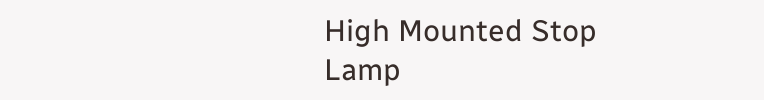High Mounted Stop Lamp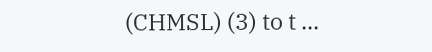(CHMSL) (3) to t ...